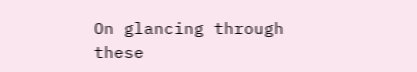On glancing through these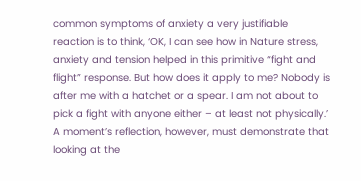common symptoms of anxiety a very justifiable reaction is to think, ‘OK, I can see how in Nature stress, anxiety and tension helped in this primitive “fight and flight” response. But how does it apply to me? Nobody is after me with a hatchet or a spear. I am not about to pick a fight with anyone either – at least not physically.’ A moment’s reflection, however, must demonstrate that looking at the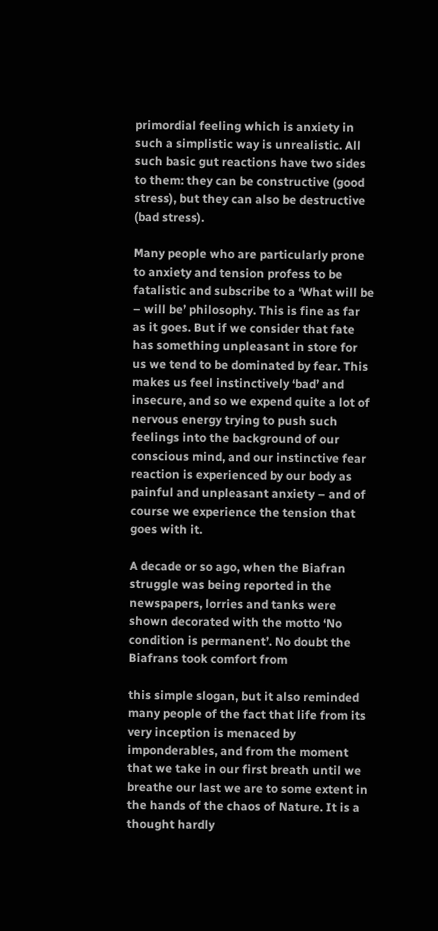primordial feeling which is anxiety in such a simplistic way is unrealistic. All such basic gut reactions have two sides to them: they can be constructive (good stress), but they can also be destructive (bad stress).

Many people who are particularly prone to anxiety and tension profess to be fatalistic and subscribe to a ‘What will be – will be’ philosophy. This is fine as far as it goes. But if we consider that fate has something unpleasant in store for us we tend to be dominated by fear. This makes us feel instinctively ‘bad’ and insecure, and so we expend quite a lot of nervous energy trying to push such feelings into the background of our conscious mind, and our instinctive fear reaction is experienced by our body as painful and unpleasant anxiety – and of course we experience the tension that goes with it.

A decade or so ago, when the Biafran struggle was being reported in the newspapers, lorries and tanks were shown decorated with the motto ‘No condition is permanent’. No doubt the Biafrans took comfort from

this simple slogan, but it also reminded many people of the fact that life from its very inception is menaced by imponderables, and from the moment that we take in our first breath until we breathe our last we are to some extent in the hands of the chaos of Nature. It is a thought hardly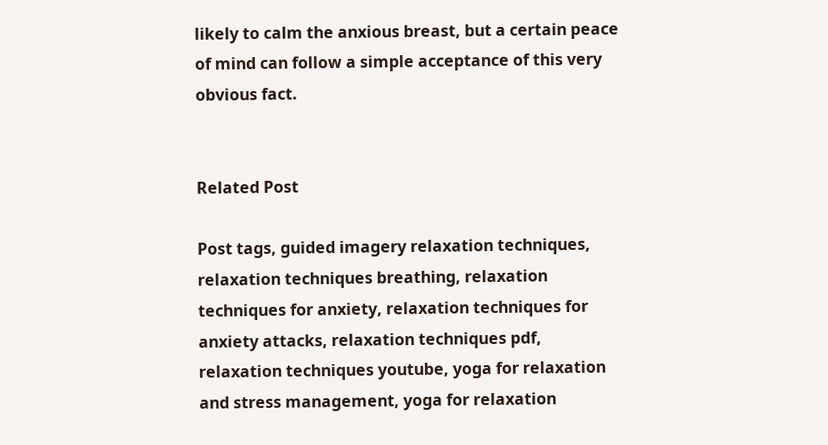likely to calm the anxious breast, but a certain peace of mind can follow a simple acceptance of this very obvious fact.


Related Post

Post tags, guided imagery relaxation techniques, relaxation techniques breathing, relaxation techniques for anxiety, relaxation techniques for anxiety attacks, relaxation techniques pdf, relaxation techniques youtube, yoga for relaxation and stress management, yoga for relaxation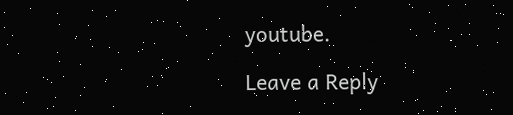youtube.

Leave a Reply